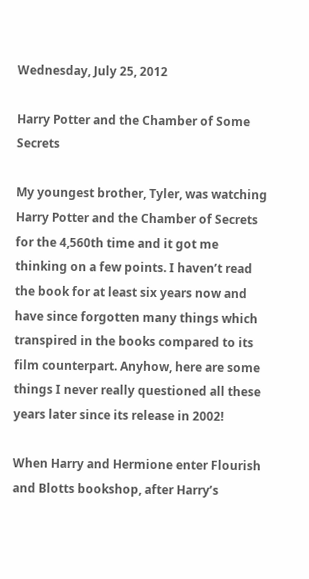Wednesday, July 25, 2012

Harry Potter and the Chamber of Some Secrets

My youngest brother, Tyler, was watching Harry Potter and the Chamber of Secrets for the 4,560th time and it got me thinking on a few points. I haven’t read the book for at least six years now and have since forgotten many things which transpired in the books compared to its film counterpart. Anyhow, here are some things I never really questioned all these years later since its release in 2002!

When Harry and Hermione enter Flourish and Blotts bookshop, after Harry’s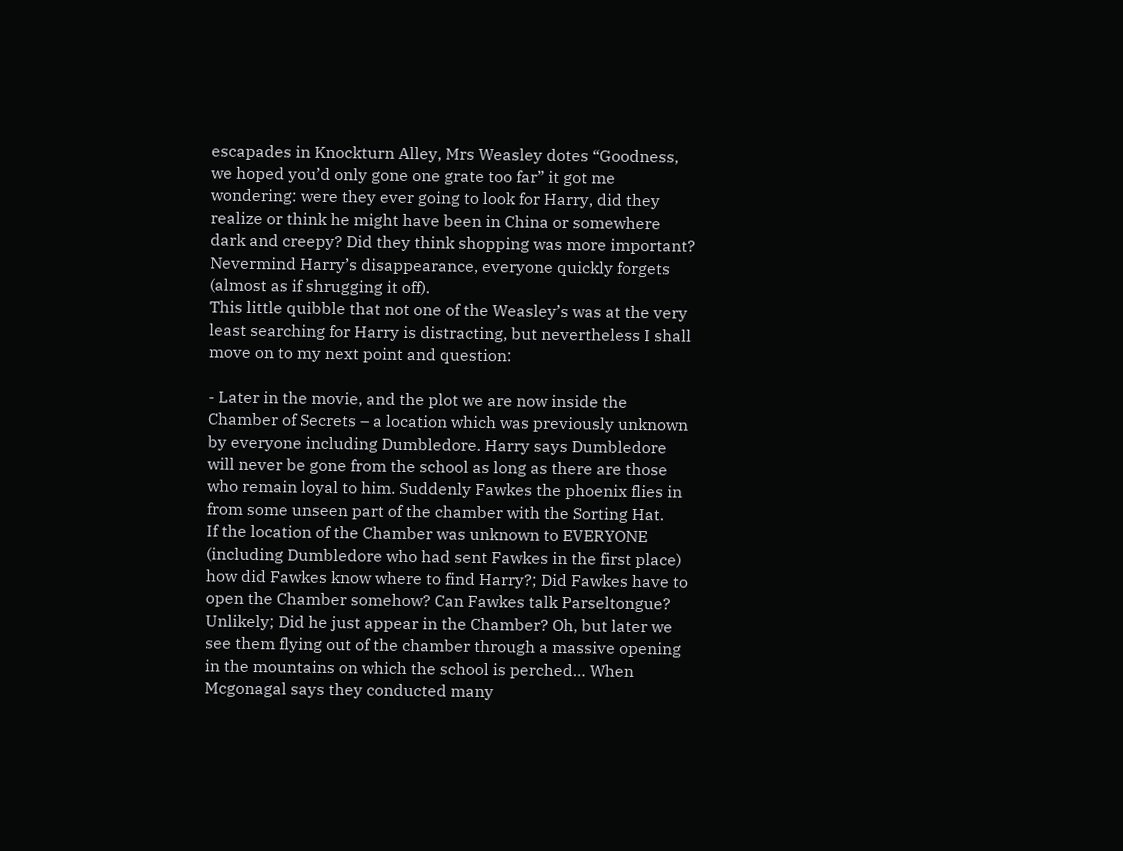escapades in Knockturn Alley, Mrs Weasley dotes “Goodness, we hoped you’d only gone one grate too far” it got me wondering: were they ever going to look for Harry, did they realize or think he might have been in China or somewhere dark and creepy? Did they think shopping was more important? Nevermind Harry’s disappearance, everyone quickly forgets (almost as if shrugging it off).
This little quibble that not one of the Weasley’s was at the very least searching for Harry is distracting, but nevertheless I shall move on to my next point and question:

- Later in the movie, and the plot we are now inside the Chamber of Secrets – a location which was previously unknown by everyone including Dumbledore. Harry says Dumbledore will never be gone from the school as long as there are those who remain loyal to him. Suddenly Fawkes the phoenix flies in from some unseen part of the chamber with the Sorting Hat.
If the location of the Chamber was unknown to EVERYONE (including Dumbledore who had sent Fawkes in the first place) how did Fawkes know where to find Harry?; Did Fawkes have to open the Chamber somehow? Can Fawkes talk Parseltongue? Unlikely; Did he just appear in the Chamber? Oh, but later we see them flying out of the chamber through a massive opening in the mountains on which the school is perched… When Mcgonagal says they conducted many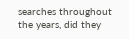searches throughout the years, did they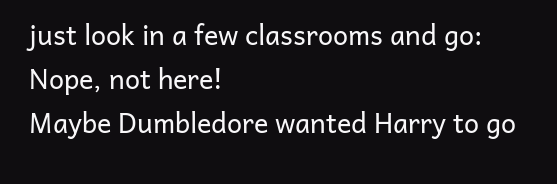just look in a few classrooms and go: Nope, not here!
Maybe Dumbledore wanted Harry to go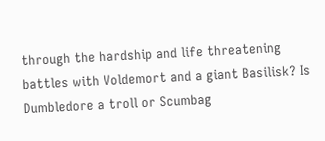through the hardship and life threatening battles with Voldemort and a giant Basilisk? Is Dumbledore a troll or Scumbag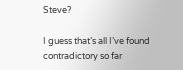Steve?

I guess that’s all I’ve found contradictory so far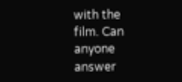with the film. Can anyone answer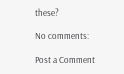these?

No comments:

Post a Comment